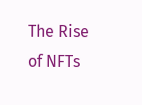The Rise of NFTs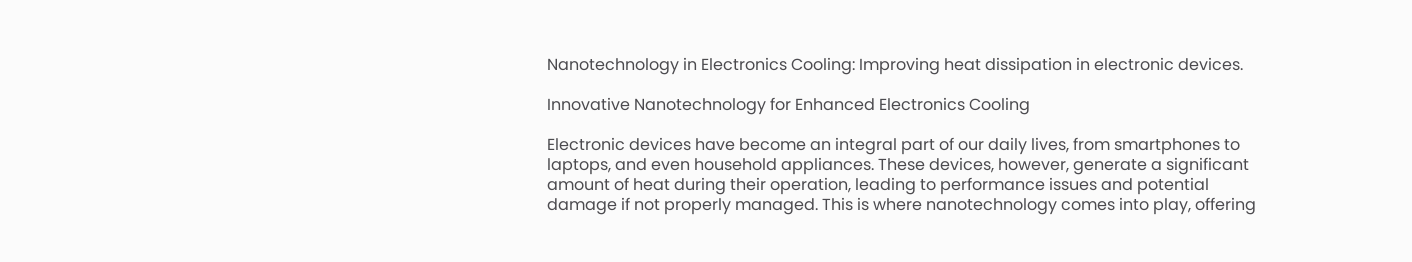Nanotechnology in Electronics Cooling: Improving heat dissipation in electronic devices.

Innovative Nanotechnology for Enhanced Electronics Cooling

Electronic devices have become an integral part of our daily lives, from smartphones to laptops, and even household appliances. These devices, however, generate a significant amount of heat during their operation, leading to performance issues and potential damage if not properly managed. This is where nanotechnology comes into play, offering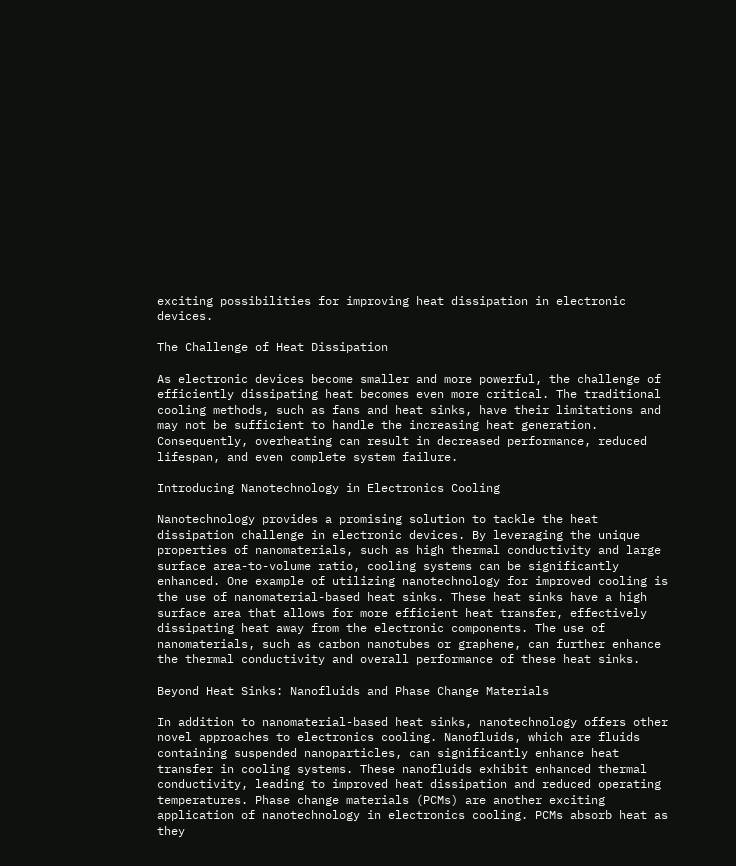exciting possibilities for improving heat dissipation in electronic devices.

The Challenge of Heat Dissipation

As electronic devices become smaller and more powerful, the challenge of efficiently dissipating heat becomes even more critical. The traditional cooling methods, such as fans and heat sinks, have their limitations and may not be sufficient to handle the increasing heat generation. Consequently, overheating can result in decreased performance, reduced lifespan, and even complete system failure.

Introducing Nanotechnology in Electronics Cooling

Nanotechnology provides a promising solution to tackle the heat dissipation challenge in electronic devices. By leveraging the unique properties of nanomaterials, such as high thermal conductivity and large surface area-to-volume ratio, cooling systems can be significantly enhanced. One example of utilizing nanotechnology for improved cooling is the use of nanomaterial-based heat sinks. These heat sinks have a high surface area that allows for more efficient heat transfer, effectively dissipating heat away from the electronic components. The use of nanomaterials, such as carbon nanotubes or graphene, can further enhance the thermal conductivity and overall performance of these heat sinks.

Beyond Heat Sinks: Nanofluids and Phase Change Materials

In addition to nanomaterial-based heat sinks, nanotechnology offers other novel approaches to electronics cooling. Nanofluids, which are fluids containing suspended nanoparticles, can significantly enhance heat transfer in cooling systems. These nanofluids exhibit enhanced thermal conductivity, leading to improved heat dissipation and reduced operating temperatures. Phase change materials (PCMs) are another exciting application of nanotechnology in electronics cooling. PCMs absorb heat as they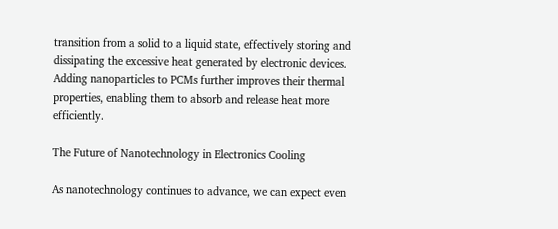transition from a solid to a liquid state, effectively storing and dissipating the excessive heat generated by electronic devices. Adding nanoparticles to PCMs further improves their thermal properties, enabling them to absorb and release heat more efficiently.

The Future of Nanotechnology in Electronics Cooling

As nanotechnology continues to advance, we can expect even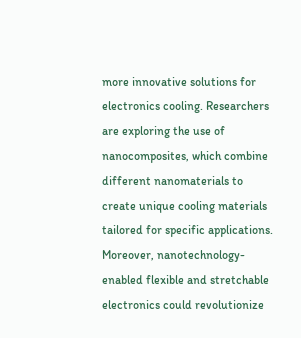more innovative solutions for electronics cooling. Researchers are exploring the use of nanocomposites, which combine different nanomaterials to create unique cooling materials tailored for specific applications. Moreover, nanotechnology-enabled flexible and stretchable electronics could revolutionize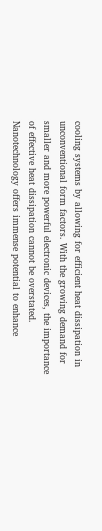cooling systems by allowing for efficient heat dissipation in unconventional form factors. With the growing demand for smaller and more powerful electronic devices, the importance of effective heat dissipation cannot be overstated. Nanotechnology offers immense potential to enhance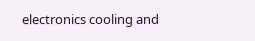electronics cooling and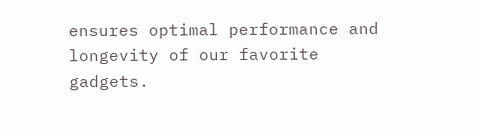ensures optimal performance and longevity of our favorite gadgets.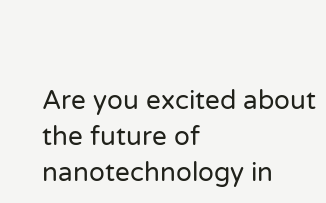Are you excited about the future of nanotechnology in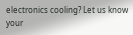electronics cooling? Let us know your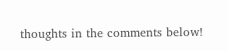thoughts in the comments below!